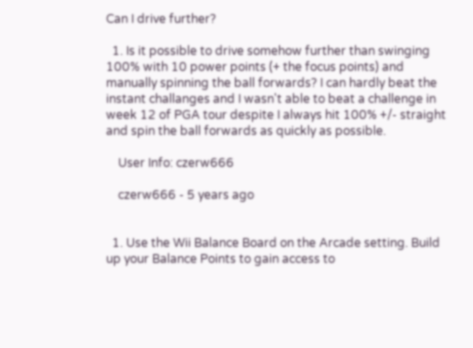Can I drive further?

  1. Is it possible to drive somehow further than swinging 100% with 10 power points (+ the focus points) and manually spinning the ball forwards? I can hardly beat the instant challanges and I wasn't able to beat a challenge in week 12 of PGA tour despite I always hit 100% +/- straight and spin the ball forwards as quickly as possible.

    User Info: czerw666

    czerw666 - 5 years ago


  1. Use the Wii Balance Board on the Arcade setting. Build up your Balance Points to gain access to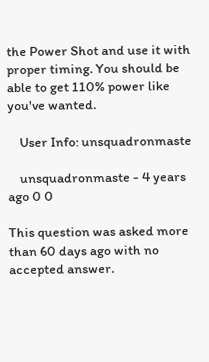the Power Shot and use it with proper timing. You should be able to get 110% power like you've wanted.

    User Info: unsquadronmaste

    unsquadronmaste - 4 years ago 0 0

This question was asked more than 60 days ago with no accepted answer.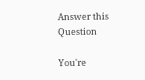Answer this Question

You're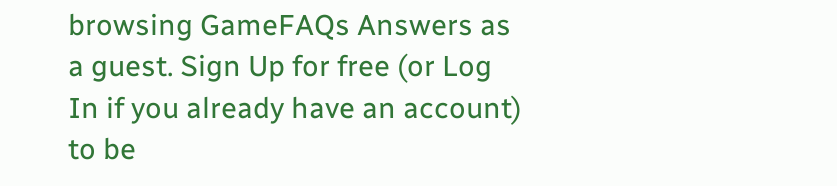browsing GameFAQs Answers as a guest. Sign Up for free (or Log In if you already have an account) to be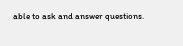able to ask and answer questions.